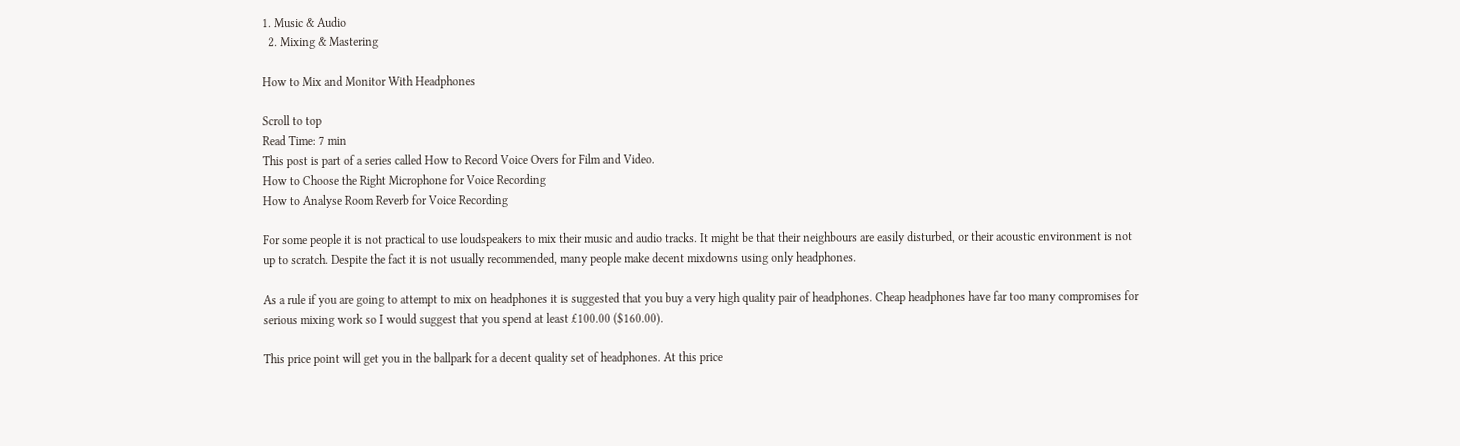1. Music & Audio
  2. Mixing & Mastering

How to Mix and Monitor With Headphones

Scroll to top
Read Time: 7 min
This post is part of a series called How to Record Voice Overs for Film and Video.
How to Choose the Right Microphone for Voice Recording
How to Analyse Room Reverb for Voice Recording

For some people it is not practical to use loudspeakers to mix their music and audio tracks. It might be that their neighbours are easily disturbed, or their acoustic environment is not up to scratch. Despite the fact it is not usually recommended, many people make decent mixdowns using only headphones.

As a rule if you are going to attempt to mix on headphones it is suggested that you buy a very high quality pair of headphones. Cheap headphones have far too many compromises for serious mixing work so I would suggest that you spend at least £100.00 ($160.00).

This price point will get you in the ballpark for a decent quality set of headphones. At this price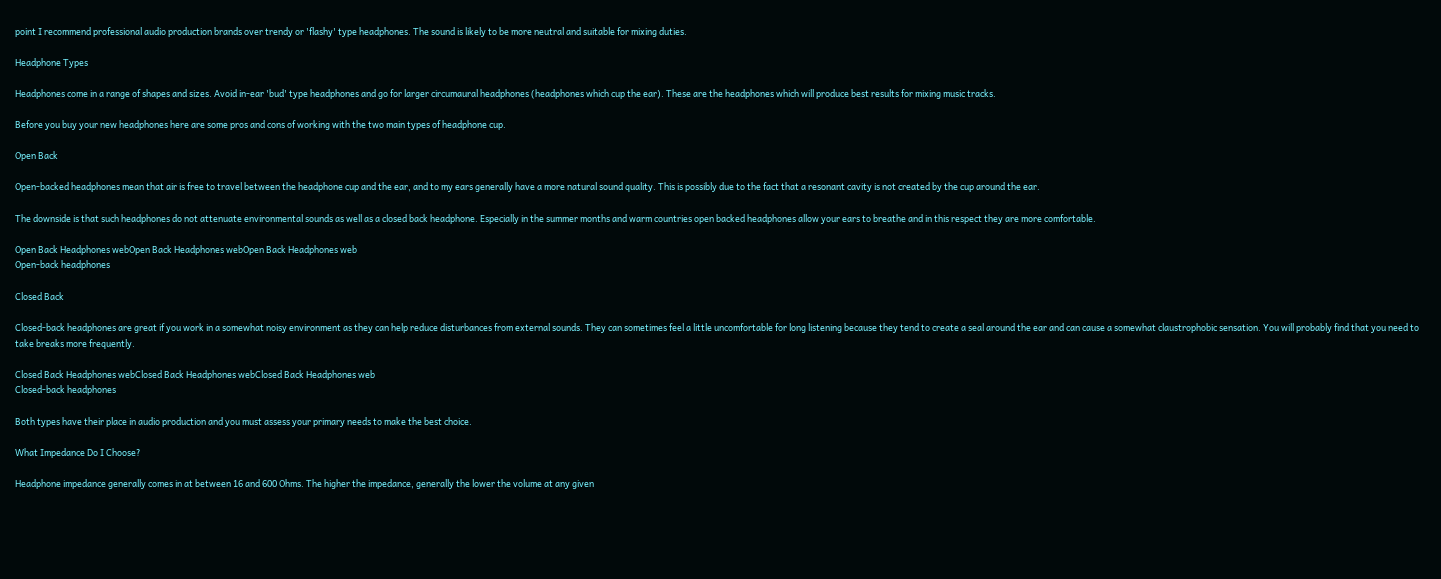point I recommend professional audio production brands over trendy or 'flashy' type headphones. The sound is likely to be more neutral and suitable for mixing duties.

Headphone Types

Headphones come in a range of shapes and sizes. Avoid in-ear 'bud' type headphones and go for larger circumaural headphones (headphones which cup the ear). These are the headphones which will produce best results for mixing music tracks.

Before you buy your new headphones here are some pros and cons of working with the two main types of headphone cup.

Open Back

Open-backed headphones mean that air is free to travel between the headphone cup and the ear, and to my ears generally have a more natural sound quality. This is possibly due to the fact that a resonant cavity is not created by the cup around the ear.

The downside is that such headphones do not attenuate environmental sounds as well as a closed back headphone. Especially in the summer months and warm countries open backed headphones allow your ears to breathe and in this respect they are more comfortable.

Open Back Headphones webOpen Back Headphones webOpen Back Headphones web
Open-back headphones

Closed Back

Closed-back headphones are great if you work in a somewhat noisy environment as they can help reduce disturbances from external sounds. They can sometimes feel a little uncomfortable for long listening because they tend to create a seal around the ear and can cause a somewhat claustrophobic sensation. You will probably find that you need to take breaks more frequently.

Closed Back Headphones webClosed Back Headphones webClosed Back Headphones web
Closed-back headphones

Both types have their place in audio production and you must assess your primary needs to make the best choice.

What Impedance Do I Choose?

Headphone impedance generally comes in at between 16 and 600 Ohms. The higher the impedance, generally the lower the volume at any given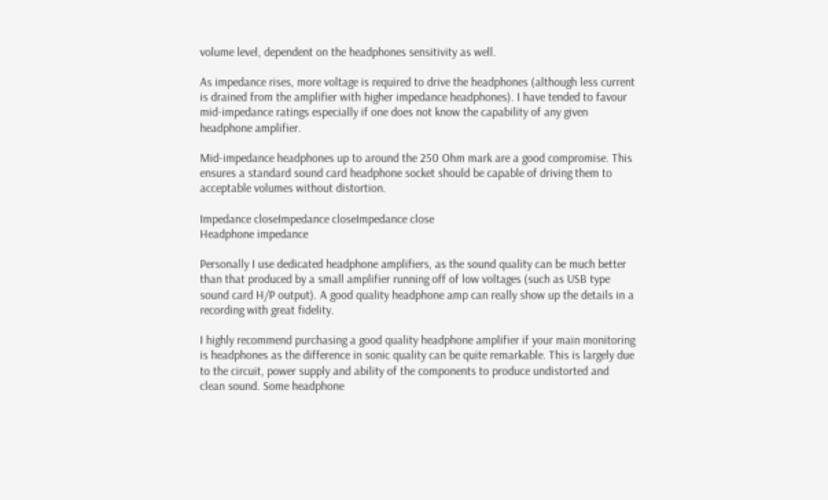volume level, dependent on the headphones sensitivity as well.

As impedance rises, more voltage is required to drive the headphones (although less current is drained from the amplifier with higher impedance headphones). I have tended to favour mid-impedance ratings especially if one does not know the capability of any given headphone amplifier.

Mid-impedance headphones up to around the 250 Ohm mark are a good compromise. This ensures a standard sound card headphone socket should be capable of driving them to acceptable volumes without distortion.

Impedance closeImpedance closeImpedance close
Headphone impedance

Personally I use dedicated headphone amplifiers, as the sound quality can be much better than that produced by a small amplifier running off of low voltages (such as USB type sound card H/P output). A good quality headphone amp can really show up the details in a recording with great fidelity.

I highly recommend purchasing a good quality headphone amplifier if your main monitoring is headphones as the difference in sonic quality can be quite remarkable. This is largely due to the circuit, power supply and ability of the components to produce undistorted and clean sound. Some headphone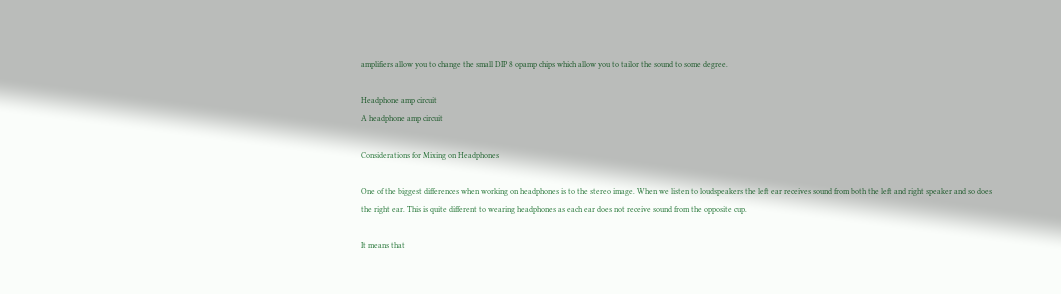amplifiers allow you to change the small DIP 8 opamp chips which allow you to tailor the sound to some degree.

Headphone amp circuit
A headphone amp circuit

Considerations for Mixing on Headphones

One of the biggest differences when working on headphones is to the stereo image. When we listen to loudspeakers the left ear receives sound from both the left and right speaker and so does the right ear. This is quite different to wearing headphones as each ear does not receive sound from the opposite cup.

It means that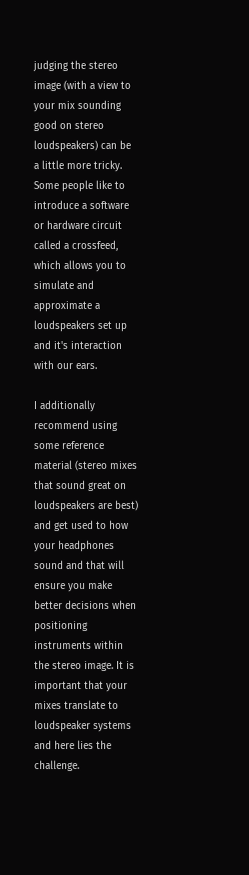judging the stereo image (with a view to your mix sounding good on stereo loudspeakers) can be a little more tricky. Some people like to introduce a software or hardware circuit called a crossfeed, which allows you to simulate and approximate a loudspeakers set up and it's interaction with our ears.

I additionally recommend using some reference material (stereo mixes that sound great on loudspeakers are best) and get used to how your headphones sound and that will ensure you make better decisions when positioning instruments within the stereo image. It is important that your mixes translate to loudspeaker systems and here lies the challenge.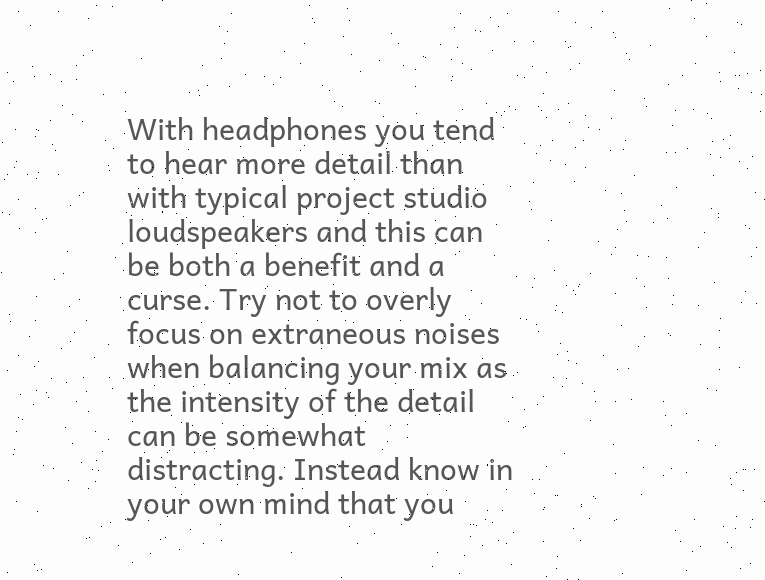With headphones you tend to hear more detail than with typical project studio loudspeakers and this can be both a benefit and a curse. Try not to overly focus on extraneous noises when balancing your mix as the intensity of the detail can be somewhat distracting. Instead know in your own mind that you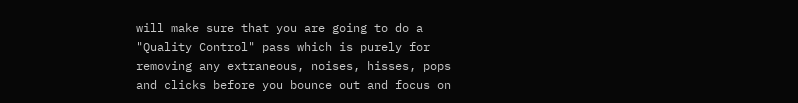will make sure that you are going to do a "Quality Control" pass which is purely for removing any extraneous, noises, hisses, pops and clicks before you bounce out and focus on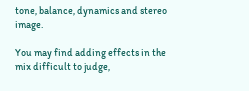tone, balance, dynamics and stereo image.

You may find adding effects in the mix difficult to judge,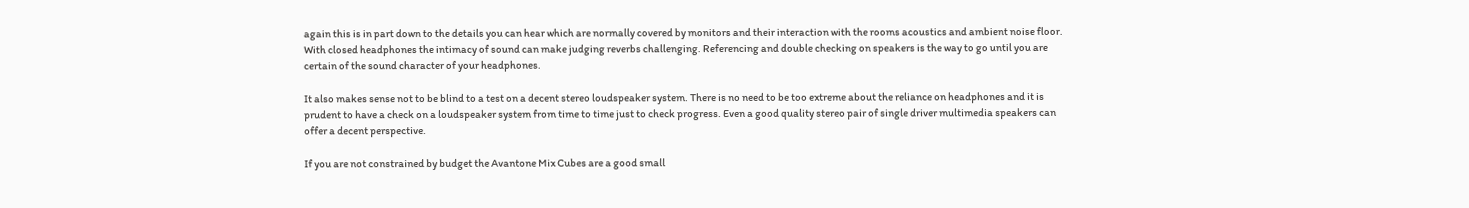again this is in part down to the details you can hear which are normally covered by monitors and their interaction with the rooms acoustics and ambient noise floor. With closed headphones the intimacy of sound can make judging reverbs challenging. Referencing and double checking on speakers is the way to go until you are certain of the sound character of your headphones.

It also makes sense not to be blind to a test on a decent stereo loudspeaker system. There is no need to be too extreme about the reliance on headphones and it is prudent to have a check on a loudspeaker system from time to time just to check progress. Even a good quality stereo pair of single driver multimedia speakers can offer a decent perspective.

If you are not constrained by budget the Avantone Mix Cubes are a good small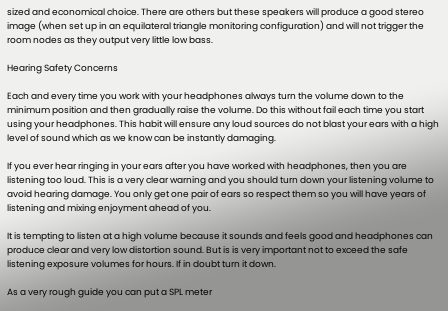sized and economical choice. There are others but these speakers will produce a good stereo image (when set up in an equilateral triangle monitoring configuration) and will not trigger the room nodes as they output very little low bass.

Hearing Safety Concerns

Each and every time you work with your headphones always turn the volume down to the minimum position and then gradually raise the volume. Do this without fail each time you start using your headphones. This habit will ensure any loud sources do not blast your ears with a high level of sound which as we know can be instantly damaging.

If you ever hear ringing in your ears after you have worked with headphones, then you are listening too loud. This is a very clear warning and you should turn down your listening volume to avoid hearing damage. You only get one pair of ears so respect them so you will have years of listening and mixing enjoyment ahead of you.

It is tempting to listen at a high volume because it sounds and feels good and headphones can produce clear and very low distortion sound. But is is very important not to exceed the safe listening exposure volumes for hours. If in doubt turn it down.

As a very rough guide you can put a SPL meter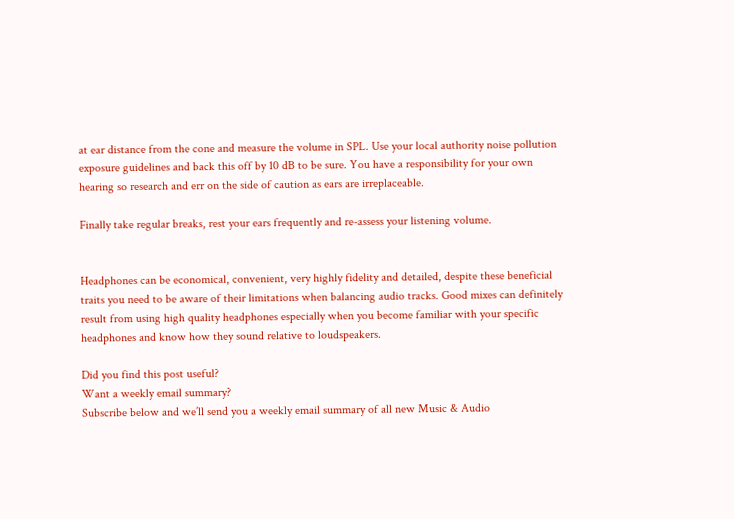at ear distance from the cone and measure the volume in SPL. Use your local authority noise pollution exposure guidelines and back this off by 10 dB to be sure. You have a responsibility for your own hearing so research and err on the side of caution as ears are irreplaceable.

Finally take regular breaks, rest your ears frequently and re-assess your listening volume.


Headphones can be economical, convenient, very highly fidelity and detailed, despite these beneficial traits you need to be aware of their limitations when balancing audio tracks. Good mixes can definitely result from using high quality headphones especially when you become familiar with your specific headphones and know how they sound relative to loudspeakers.

Did you find this post useful?
Want a weekly email summary?
Subscribe below and we’ll send you a weekly email summary of all new Music & Audio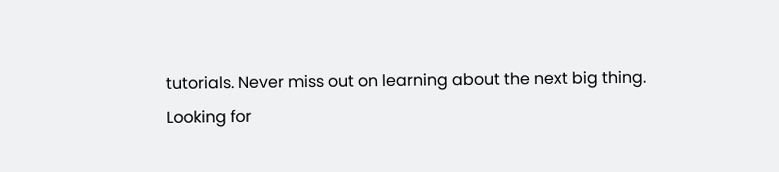tutorials. Never miss out on learning about the next big thing.
Looking for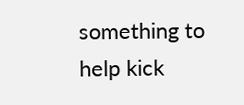something to help kick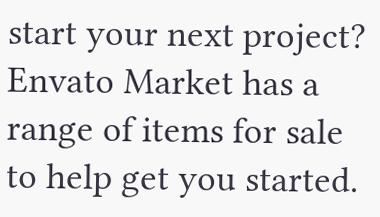start your next project?
Envato Market has a range of items for sale to help get you started.